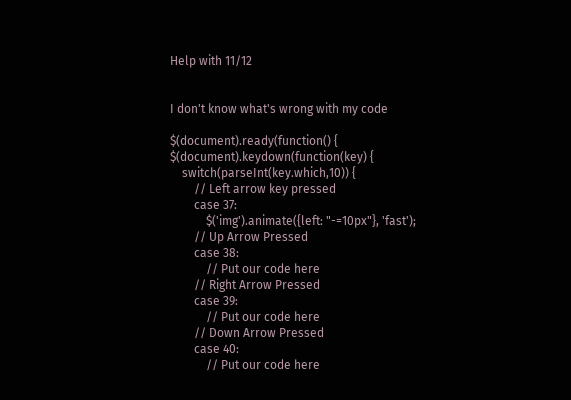Help with 11/12


I don't know what's wrong with my code

$(document).ready(function() {
$(document).keydown(function(key) {
    switch(parseInt(key.which,10)) {
        // Left arrow key pressed
        case 37:
            $('img').animate({left: "-=10px"}, 'fast');
        // Up Arrow Pressed
        case 38:
            // Put our code here
        // Right Arrow Pressed
        case 39:
            // Put our code here
        // Down Arrow Pressed
        case 40:
            // Put our code here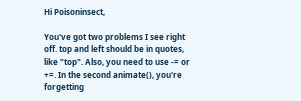Hi Poisoninsect,

You've got two problems I see right off. top and left should be in quotes, like "top". Also, you need to use -= or +=. In the second animate(), you're forgetting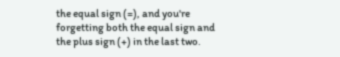the equal sign (=), and you're forgetting both the equal sign and the plus sign (+) in the last two.